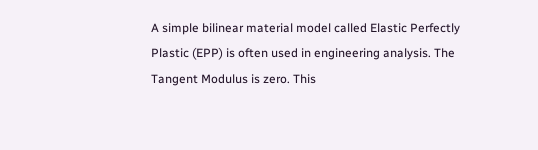A simple bilinear material model called Elastic Perfectly Plastic (EPP) is often used in engineering analysis. The Tangent Modulus is zero. This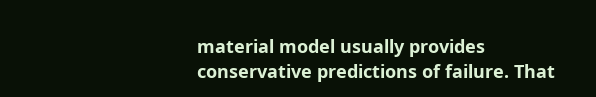material model usually provides conservative predictions of failure. That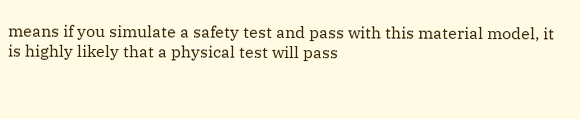means if you simulate a safety test and pass with this material model, it is highly likely that a physical test will pass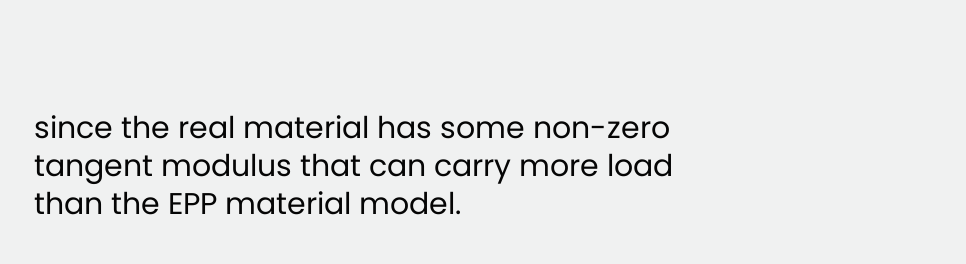since the real material has some non-zero tangent modulus that can carry more load than the EPP material model.